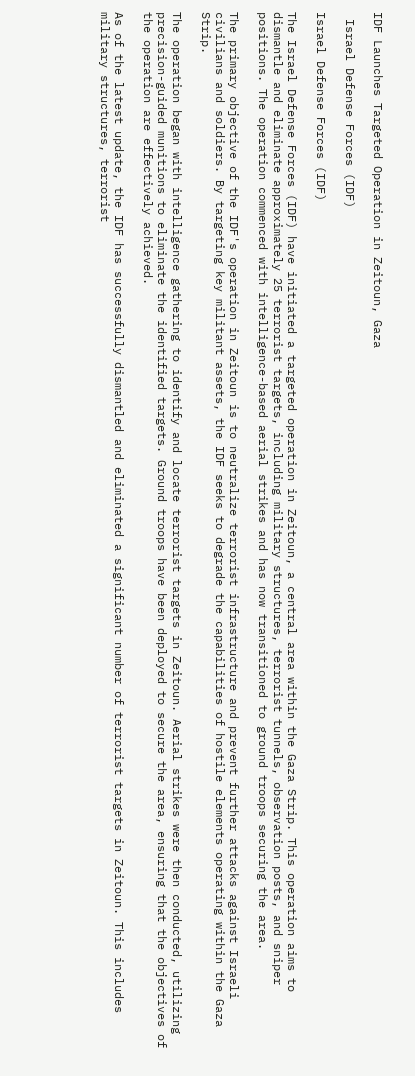IDF Launches Targeted Operation in Zeitoun, Gaza

 Israel Defense Forces (IDF)

Israel Defense Forces (IDF)

The Israel Defense Forces (IDF) have initiated a targeted operation in Zeitoun, a central area within the Gaza Strip. This operation aims to dismantle and eliminate approximately 25 terrorist targets, including military structures, terrorist tunnels, observation posts, and sniper positions. The operation commenced with intelligence-based aerial strikes and has now transitioned to ground troops securing the area.

The primary objective of the IDF's operation in Zeitoun is to neutralize terrorist infrastructure and prevent further attacks against Israeli civilians and soldiers. By targeting key militant assets, the IDF seeks to degrade the capabilities of hostile elements operating within the Gaza Strip.

The operation began with intelligence gathering to identify and locate terrorist targets in Zeitoun. Aerial strikes were then conducted, utilizing precision-guided munitions to eliminate the identified targets. Ground troops have been deployed to secure the area, ensuring that the objectives of the operation are effectively achieved.

As of the latest update, the IDF has successfully dismantled and eliminated a significant number of terrorist targets in Zeitoun. This includes military structures, terrorist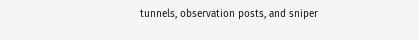tunnels, observation posts, and sniper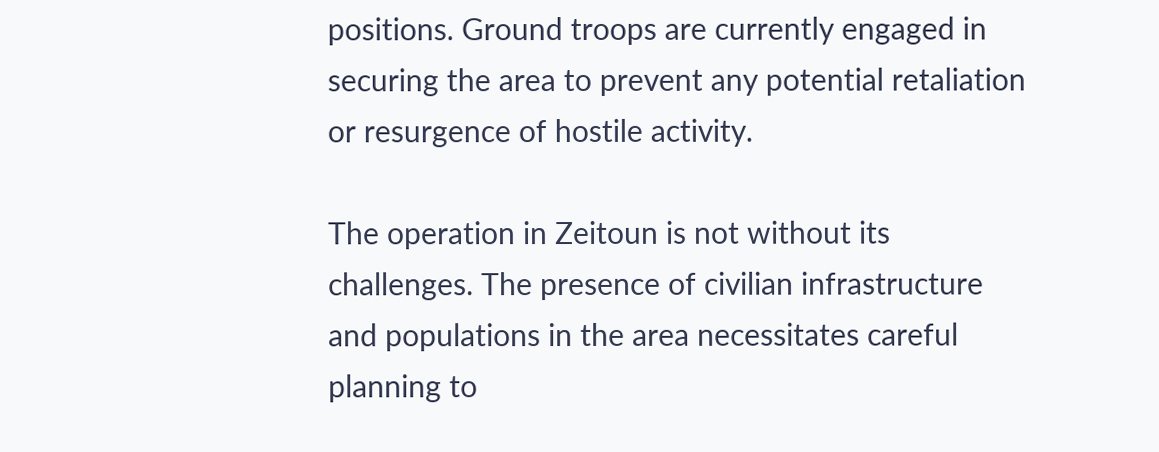positions. Ground troops are currently engaged in securing the area to prevent any potential retaliation or resurgence of hostile activity.

The operation in Zeitoun is not without its challenges. The presence of civilian infrastructure and populations in the area necessitates careful planning to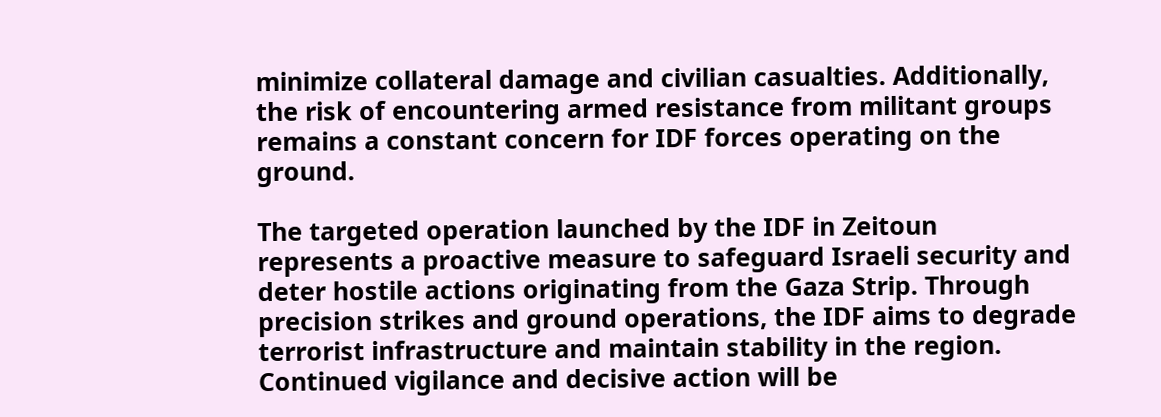minimize collateral damage and civilian casualties. Additionally, the risk of encountering armed resistance from militant groups remains a constant concern for IDF forces operating on the ground.

The targeted operation launched by the IDF in Zeitoun represents a proactive measure to safeguard Israeli security and deter hostile actions originating from the Gaza Strip. Through precision strikes and ground operations, the IDF aims to degrade terrorist infrastructure and maintain stability in the region. Continued vigilance and decisive action will be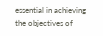essential in achieving the objectives of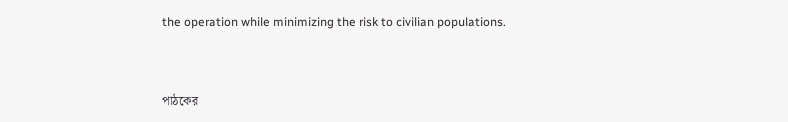the operation while minimizing the risk to civilian populations.


পাঠকের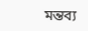মন্তব্য